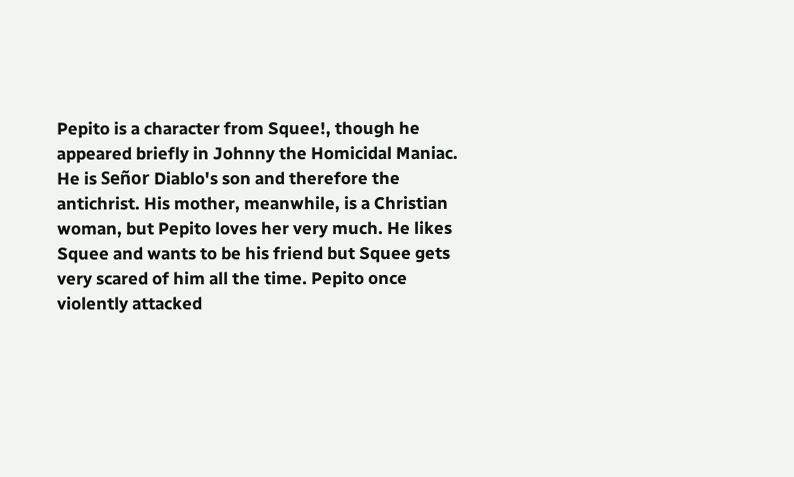Pepito is a character from Squee!, though he appeared briefly in Johnny the Homicidal Maniac. He is Señor Diablo's son and therefore the antichrist. His mother, meanwhile, is a Christian woman, but Pepito loves her very much. He likes Squee and wants to be his friend but Squee gets very scared of him all the time. Pepito once violently attacked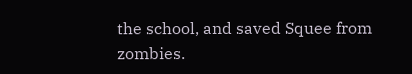the school, and saved Squee from zombies.